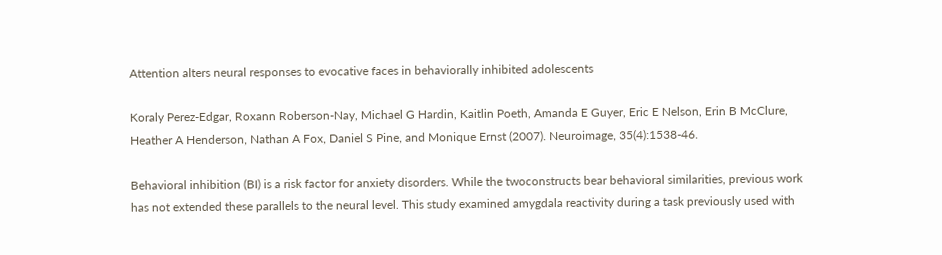Attention alters neural responses to evocative faces in behaviorally inhibited adolescents

Koraly Perez-Edgar, Roxann Roberson-Nay, Michael G Hardin, Kaitlin Poeth, Amanda E Guyer, Eric E Nelson, Erin B McClure, Heather A Henderson, Nathan A Fox, Daniel S Pine, and Monique Ernst (2007). Neuroimage, 35(4):1538-46.

Behavioral inhibition (BI) is a risk factor for anxiety disorders. While the twoconstructs bear behavioral similarities, previous work has not extended these parallels to the neural level. This study examined amygdala reactivity during a task previously used with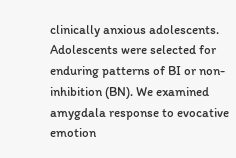clinically anxious adolescents. Adolescents were selected for enduring patterns of BI or non-inhibition (BN). We examined amygdala response to evocative emotion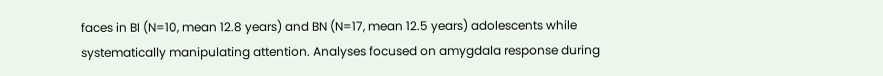faces in BI (N=10, mean 12.8 years) and BN (N=17, mean 12.5 years) adolescents while systematically manipulating attention. Analyses focused on amygdala response during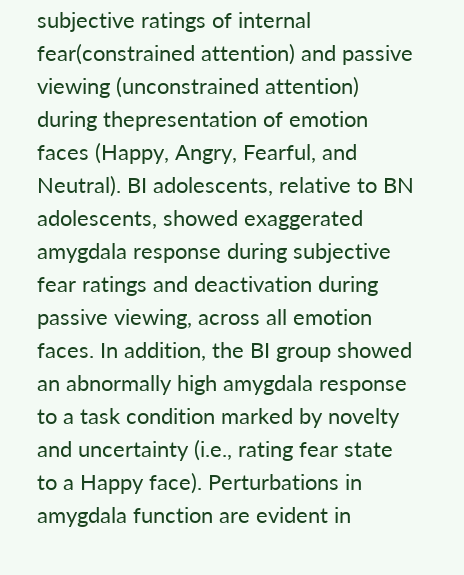subjective ratings of internal fear(constrained attention) and passive viewing (unconstrained attention) during thepresentation of emotion faces (Happy, Angry, Fearful, and Neutral). BI adolescents, relative to BN adolescents, showed exaggerated amygdala response during subjective fear ratings and deactivation during passive viewing, across all emotion faces. In addition, the BI group showed an abnormally high amygdala response to a task condition marked by novelty and uncertainty (i.e., rating fear state to a Happy face). Perturbations in amygdala function are evident in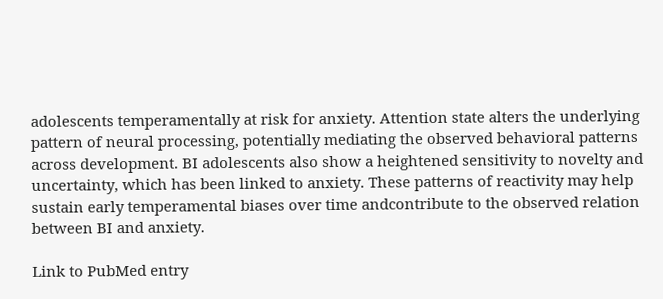adolescents temperamentally at risk for anxiety. Attention state alters the underlying pattern of neural processing, potentially mediating the observed behavioral patterns across development. BI adolescents also show a heightened sensitivity to novelty and uncertainty, which has been linked to anxiety. These patterns of reactivity may help sustain early temperamental biases over time andcontribute to the observed relation between BI and anxiety.

Link to PubMed entry